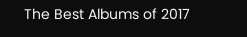The Best Albums of 2017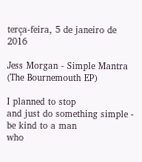terça-feira, 5 de janeiro de 2016

Jess Morgan - Simple Mantra (The Bournemouth EP)

I planned to stop
and just do something simple -
be kind to a man
who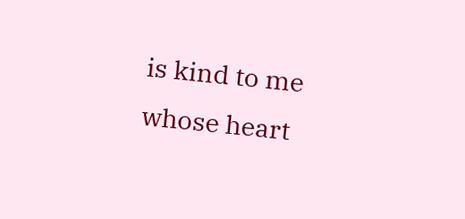is kind to me
whose heart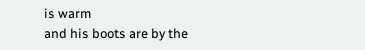is warm
and his boots are by the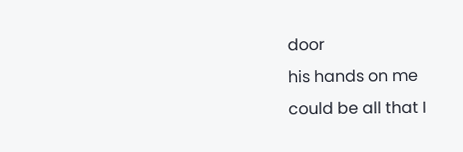door
his hands on me
could be all that I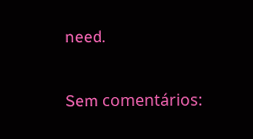need.

Sem comentários: